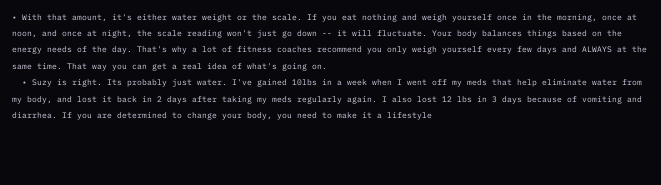• With that amount, it's either water weight or the scale. If you eat nothing and weigh yourself once in the morning, once at noon, and once at night, the scale reading won't just go down -- it will fluctuate. Your body balances things based on the energy needs of the day. That's why a lot of fitness coaches recommend you only weigh yourself every few days and ALWAYS at the same time. That way you can get a real idea of what's going on.
  • Suzy is right. Its probably just water. I've gained 10lbs in a week when I went off my meds that help eliminate water from my body, and lost it back in 2 days after taking my meds regularly again. I also lost 12 lbs in 3 days because of vomiting and diarrhea. If you are determined to change your body, you need to make it a lifestyle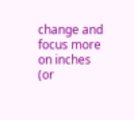change and focus more on inches (or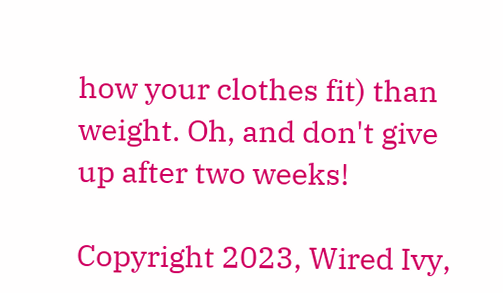how your clothes fit) than weight. Oh, and don't give up after two weeks!

Copyright 2023, Wired Ivy,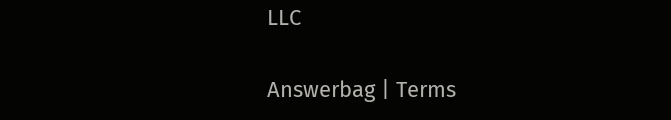LLC

Answerbag | Terms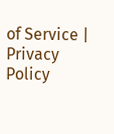of Service | Privacy Policy